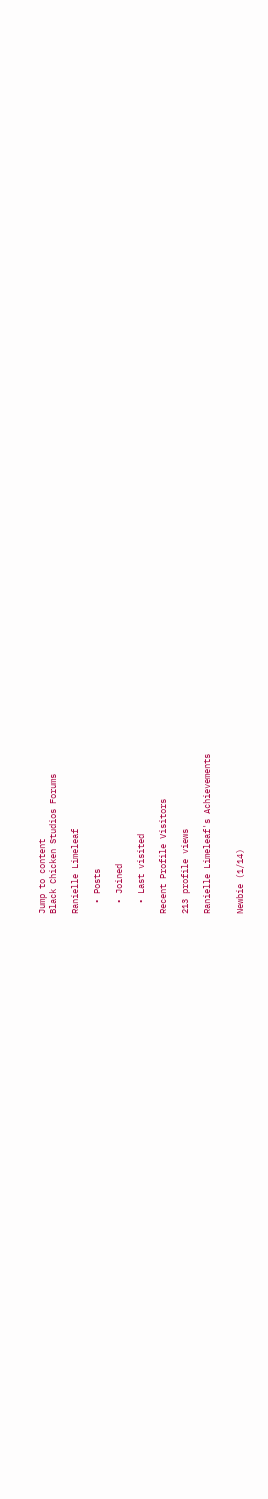Jump to content
Black Chicken Studios Forums

Ranielle Limeleaf

  • Posts

  • Joined

  • Last visited

Recent Profile Visitors

213 profile views

Ranielle Limeleaf's Achievements


Newbie (1/14)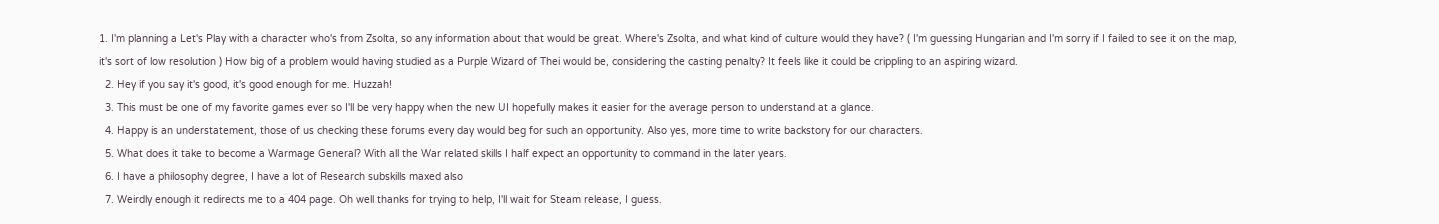1. I'm planning a Let's Play with a character who's from Zsolta, so any information about that would be great. Where's Zsolta, and what kind of culture would they have? ( I'm guessing Hungarian and I'm sorry if I failed to see it on the map, it's sort of low resolution ) How big of a problem would having studied as a Purple Wizard of Thei would be, considering the casting penalty? It feels like it could be crippling to an aspiring wizard.
  2. Hey if you say it's good, it's good enough for me. Huzzah!
  3. This must be one of my favorite games ever so I'll be very happy when the new UI hopefully makes it easier for the average person to understand at a glance.
  4. Happy is an understatement, those of us checking these forums every day would beg for such an opportunity. Also yes, more time to write backstory for our characters.
  5. What does it take to become a Warmage General? With all the War related skills I half expect an opportunity to command in the later years.
  6. I have a philosophy degree, I have a lot of Research subskills maxed also
  7. Weirdly enough it redirects me to a 404 page. Oh well thanks for trying to help, I'll wait for Steam release, I guess.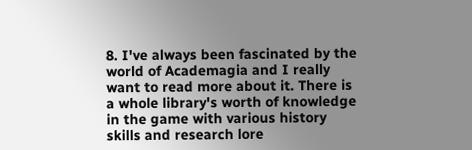8. I've always been fascinated by the world of Academagia and I really want to read more about it. There is a whole library's worth of knowledge in the game with various history skills and research lore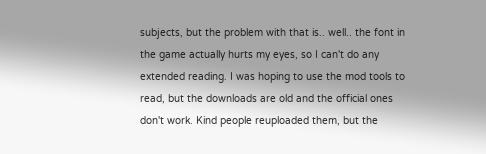subjects, but the problem with that is.. well.. the font in the game actually hurts my eyes, so I can't do any extended reading. I was hoping to use the mod tools to read, but the downloads are old and the official ones don't work. Kind people reuploaded them, but the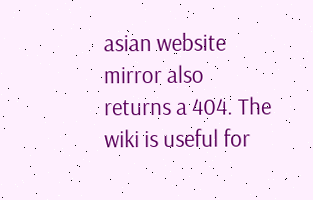asian website mirror also returns a 404. The wiki is useful for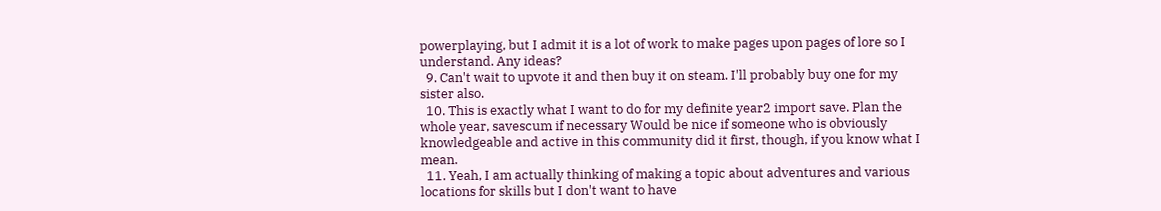powerplaying, but I admit it is a lot of work to make pages upon pages of lore so I understand. Any ideas?
  9. Can't wait to upvote it and then buy it on steam. I'll probably buy one for my sister also.
  10. This is exactly what I want to do for my definite year2 import save. Plan the whole year, savescum if necessary Would be nice if someone who is obviously knowledgeable and active in this community did it first, though, if you know what I mean.
  11. Yeah, I am actually thinking of making a topic about adventures and various locations for skills but I don't want to have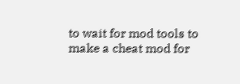to wait for mod tools to make a cheat mod for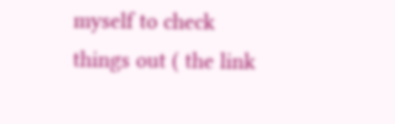myself to check things out ( the link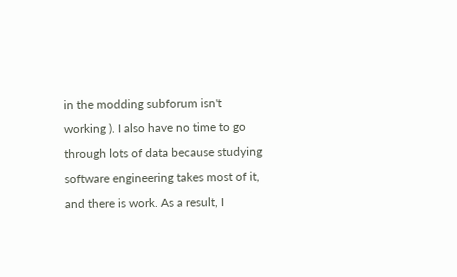in the modding subforum isn't working ). I also have no time to go through lots of data because studying software engineering takes most of it, and there is work. As a result, I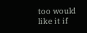too would like it if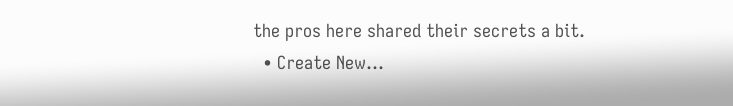the pros here shared their secrets a bit.
  • Create New...